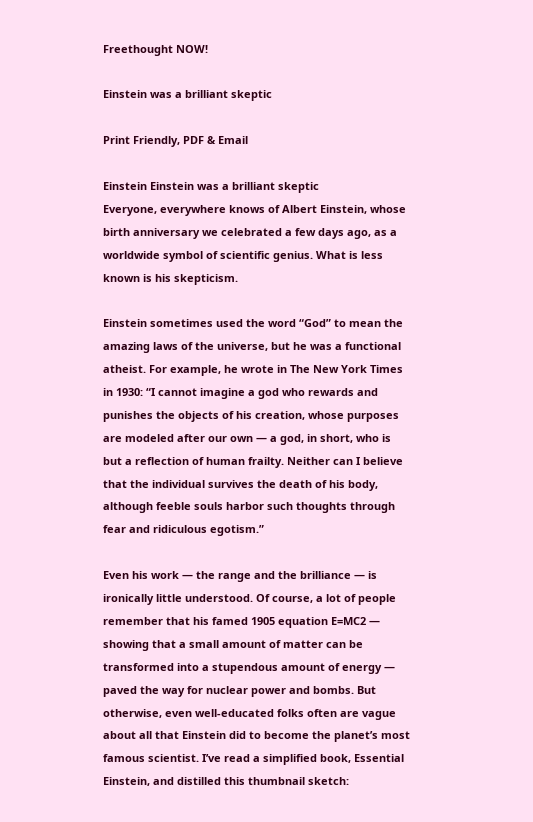Freethought NOW!

Einstein was a brilliant skeptic

Print Friendly, PDF & Email

Einstein Einstein was a brilliant skeptic
Everyone, everywhere knows of Albert Einstein, whose birth anniversary we celebrated a few days ago, as a worldwide symbol of scientific genius. What is less known is his skepticism.

Einstein sometimes used the word “God” to mean the amazing laws of the universe, but he was a functional atheist. For example, he wrote in The New York Times in 1930: “I cannot imagine a god who rewards and punishes the objects of his creation, whose purposes are modeled after our own — a god, in short, who is but a reflection of human frailty. Neither can I believe that the individual survives the death of his body, although feeble souls harbor such thoughts through fear and ridiculous egotism.”

Even his work — the range and the brilliance — is ironically little understood. Of course, a lot of people remember that his famed 1905 equation E=MC2 — showing that a small amount of matter can be transformed into a stupendous amount of energy — paved the way for nuclear power and bombs. But otherwise, even well-educated folks often are vague about all that Einstein did to become the planet’s most famous scientist. I’ve read a simplified book, Essential Einstein, and distilled this thumbnail sketch: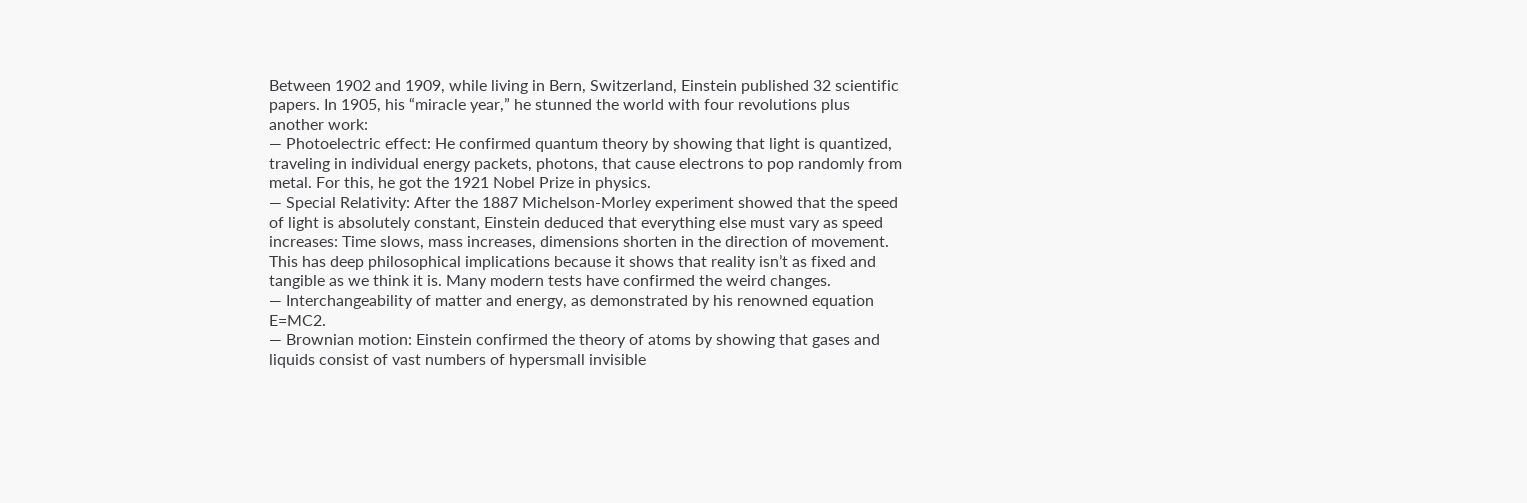Between 1902 and 1909, while living in Bern, Switzerland, Einstein published 32 scientific papers. In 1905, his “miracle year,” he stunned the world with four revolutions plus another work:
— Photoelectric effect: He confirmed quantum theory by showing that light is quantized, traveling in individual energy packets, photons, that cause electrons to pop randomly from metal. For this, he got the 1921 Nobel Prize in physics.
— Special Relativity: After the 1887 Michelson-Morley experiment showed that the speed of light is absolutely constant, Einstein deduced that everything else must vary as speed increases: Time slows, mass increases, dimensions shorten in the direction of movement. This has deep philosophical implications because it shows that reality isn’t as fixed and tangible as we think it is. Many modern tests have confirmed the weird changes.
— Interchangeability of matter and energy, as demonstrated by his renowned equation E=MC2.
— Brownian motion: Einstein confirmed the theory of atoms by showing that gases and liquids consist of vast numbers of hypersmall invisible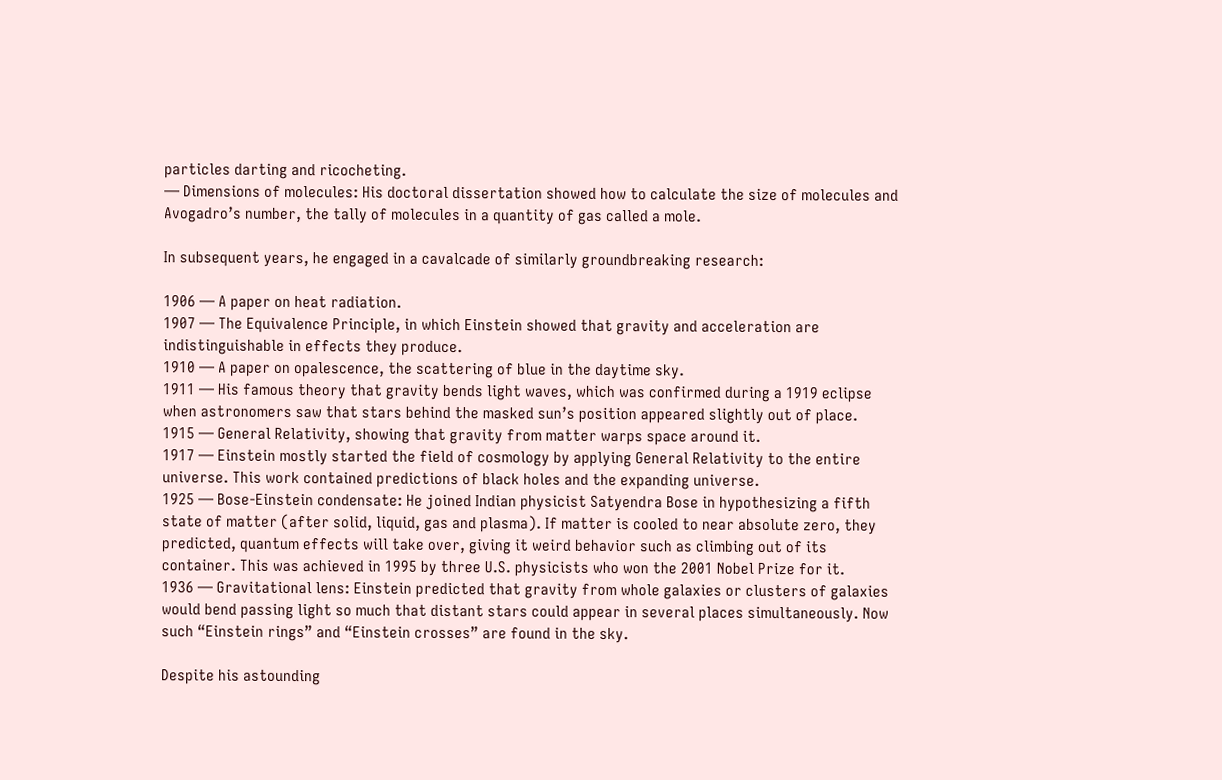particles darting and ricocheting.
— Dimensions of molecules: His doctoral dissertation showed how to calculate the size of molecules and Avogadro’s number, the tally of molecules in a quantity of gas called a mole.

In subsequent years, he engaged in a cavalcade of similarly groundbreaking research:

1906 — A paper on heat radiation.
1907 — The Equivalence Principle, in which Einstein showed that gravity and acceleration are indistinguishable in effects they produce.
1910 — A paper on opalescence, the scattering of blue in the daytime sky.
1911 — His famous theory that gravity bends light waves, which was confirmed during a 1919 eclipse when astronomers saw that stars behind the masked sun’s position appeared slightly out of place.
1915 — General Relativity, showing that gravity from matter warps space around it.
1917 — Einstein mostly started the field of cosmology by applying General Relativity to the entire universe. This work contained predictions of black holes and the expanding universe.
1925 — Bose-Einstein condensate: He joined Indian physicist Satyendra Bose in hypothesizing a fifth state of matter (after solid, liquid, gas and plasma). If matter is cooled to near absolute zero, they predicted, quantum effects will take over, giving it weird behavior such as climbing out of its container. This was achieved in 1995 by three U.S. physicists who won the 2001 Nobel Prize for it.
1936 — Gravitational lens: Einstein predicted that gravity from whole galaxies or clusters of galaxies would bend passing light so much that distant stars could appear in several places simultaneously. Now such “Einstein rings” and “Einstein crosses” are found in the sky.

Despite his astounding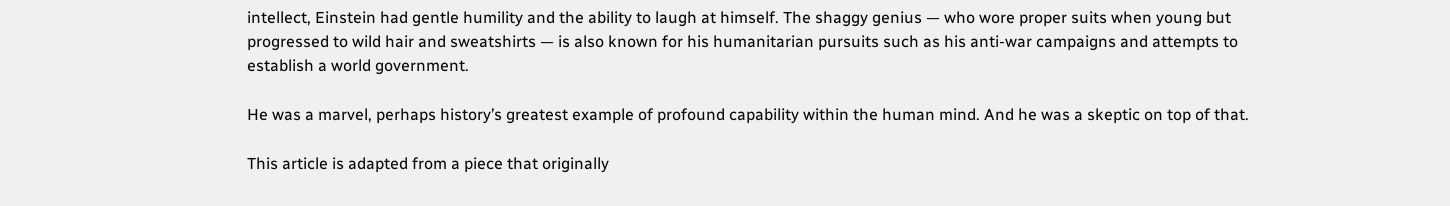intellect, Einstein had gentle humility and the ability to laugh at himself. The shaggy genius — who wore proper suits when young but progressed to wild hair and sweatshirts — is also known for his humanitarian pursuits such as his anti-war campaigns and attempts to establish a world government.

He was a marvel, perhaps history’s greatest example of profound capability within the human mind. And he was a skeptic on top of that.

This article is adapted from a piece that originally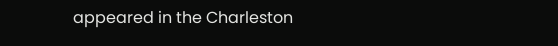appeared in the Charleston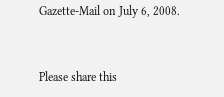Gazette-Mail on July 6, 2008.


Please share this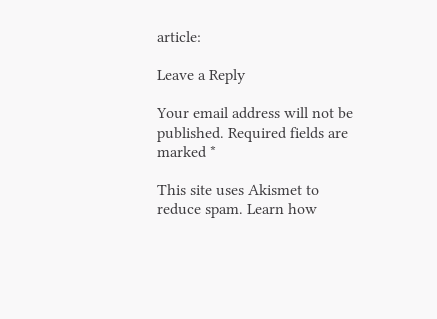article:

Leave a Reply

Your email address will not be published. Required fields are marked *

This site uses Akismet to reduce spam. Learn how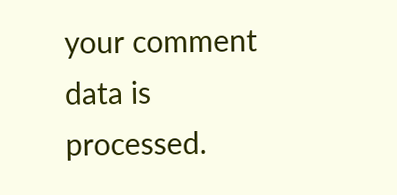your comment data is processed.